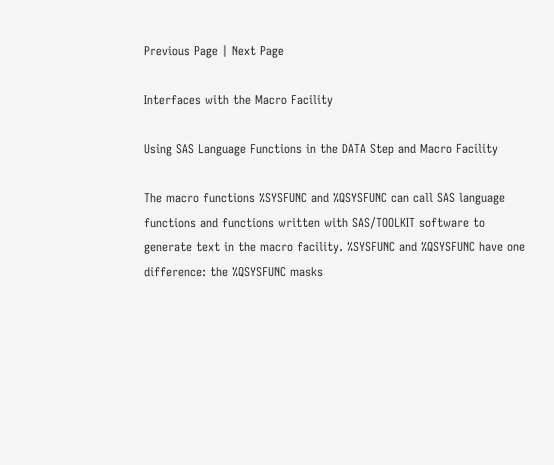Previous Page | Next Page

Interfaces with the Macro Facility

Using SAS Language Functions in the DATA Step and Macro Facility

The macro functions %SYSFUNC and %QSYSFUNC can call SAS language functions and functions written with SAS/TOOLKIT software to generate text in the macro facility. %SYSFUNC and %QSYSFUNC have one difference: the %QSYSFUNC masks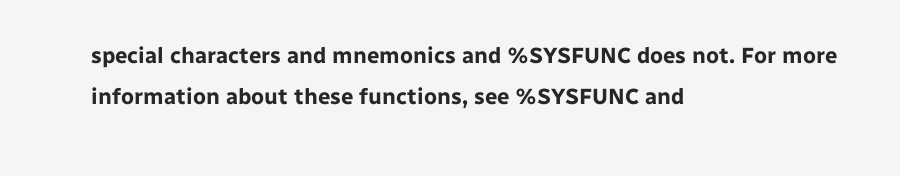special characters and mnemonics and %SYSFUNC does not. For more information about these functions, see %SYSFUNC and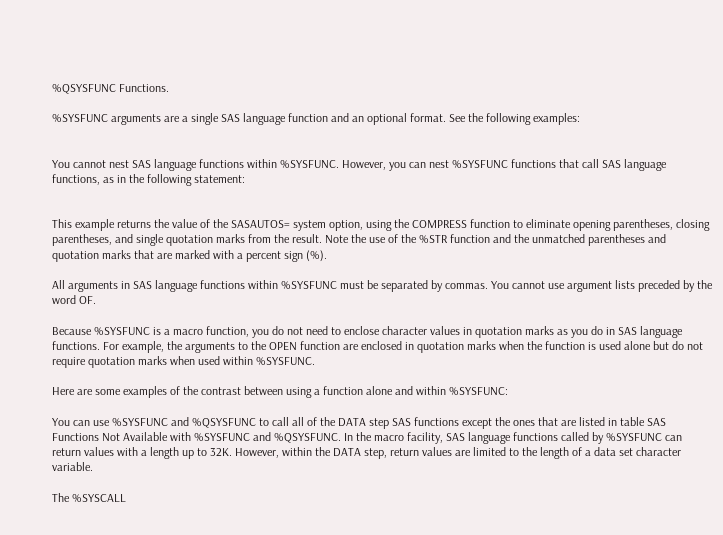%QSYSFUNC Functions.

%SYSFUNC arguments are a single SAS language function and an optional format. See the following examples:


You cannot nest SAS language functions within %SYSFUNC. However, you can nest %SYSFUNC functions that call SAS language functions, as in the following statement:


This example returns the value of the SASAUTOS= system option, using the COMPRESS function to eliminate opening parentheses, closing parentheses, and single quotation marks from the result. Note the use of the %STR function and the unmatched parentheses and quotation marks that are marked with a percent sign (%).

All arguments in SAS language functions within %SYSFUNC must be separated by commas. You cannot use argument lists preceded by the word OF.

Because %SYSFUNC is a macro function, you do not need to enclose character values in quotation marks as you do in SAS language functions. For example, the arguments to the OPEN function are enclosed in quotation marks when the function is used alone but do not require quotation marks when used within %SYSFUNC.

Here are some examples of the contrast between using a function alone and within %SYSFUNC:

You can use %SYSFUNC and %QSYSFUNC to call all of the DATA step SAS functions except the ones that are listed in table SAS Functions Not Available with %SYSFUNC and %QSYSFUNC. In the macro facility, SAS language functions called by %SYSFUNC can return values with a length up to 32K. However, within the DATA step, return values are limited to the length of a data set character variable.

The %SYSCALL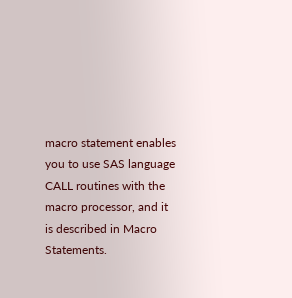macro statement enables you to use SAS language CALL routines with the macro processor, and it is described in Macro Statements.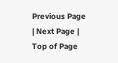Previous Page | Next Page | Top of Page